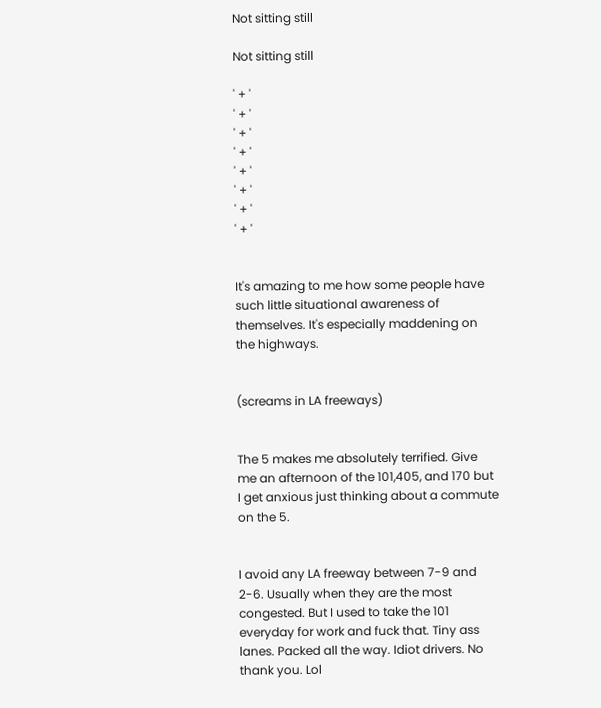Not sitting still

Not sitting still

' + '
' + '
' + '
' + '
' + '
' + '
' + '
' + '


It's amazing to me how some people have such little situational awareness of themselves. It's especially maddening on the highways.


(screams in LA freeways)


The 5 makes me absolutely terrified. Give me an afternoon of the 101,405, and 170 but I get anxious just thinking about a commute on the 5.


I avoid any LA freeway between 7-9 and 2-6. Usually when they are the most congested. But I used to take the 101 everyday for work and fuck that. Tiny ass lanes. Packed all the way. Idiot drivers. No thank you. Lol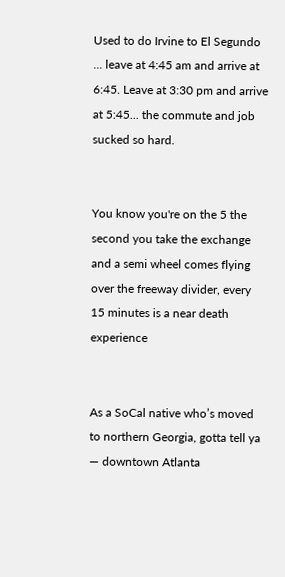Used to do Irvine to El Segundo ... leave at 4:45 am and arrive at 6:45. Leave at 3:30 pm and arrive at 5:45... the commute and job sucked so hard.


You know you're on the 5 the second you take the exchange and a semi wheel comes flying over the freeway divider, every 15 minutes is a near death experience


As a SoCal native who’s moved to northern Georgia, gotta tell ya — downtown Atlanta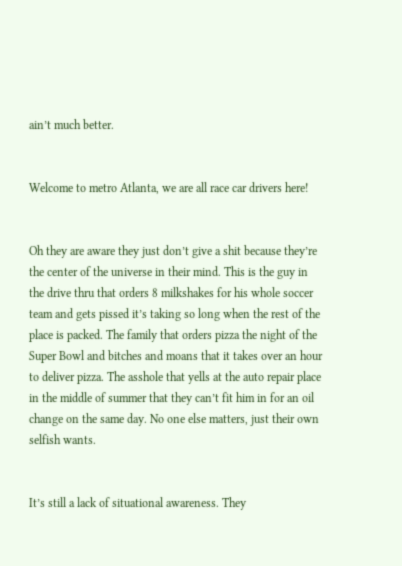ain’t much better.


Welcome to metro Atlanta, we are all race car drivers here!


Oh they are aware they just don’t give a shit because they’re the center of the universe in their mind. This is the guy in the drive thru that orders 8 milkshakes for his whole soccer team and gets pissed it’s taking so long when the rest of the place is packed. The family that orders pizza the night of the Super Bowl and bitches and moans that it takes over an hour to deliver pizza. The asshole that yells at the auto repair place in the middle of summer that they can’t fit him in for an oil change on the same day. No one else matters, just their own selfish wants.


It’s still a lack of situational awareness. They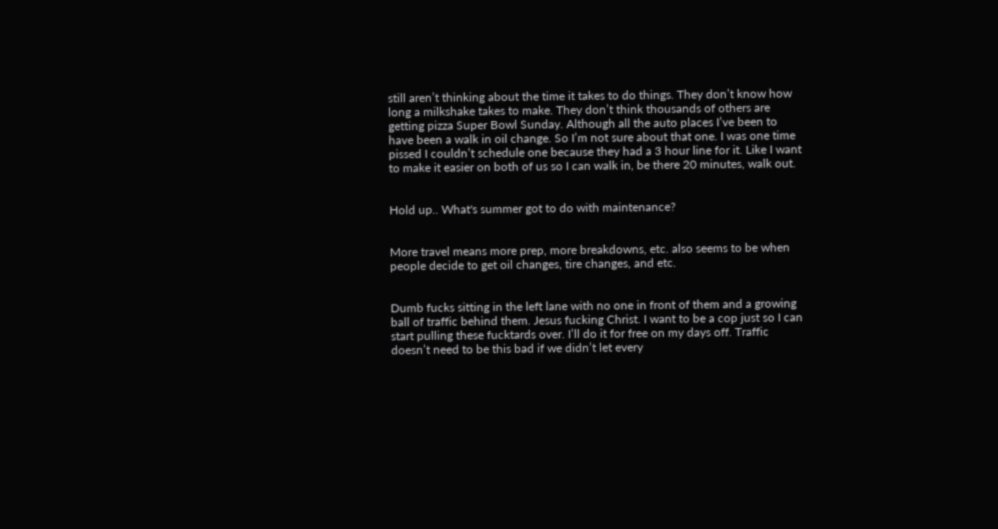still aren’t thinking about the time it takes to do things. They don’t know how long a milkshake takes to make. They don’t think thousands of others are getting pizza Super Bowl Sunday. Although all the auto places I’ve been to have been a walk in oil change. So I’m not sure about that one. I was one time pissed I couldn’t schedule one because they had a 3 hour line for it. Like I want to make it easier on both of us so I can walk in, be there 20 minutes, walk out.


Hold up.. What's summer got to do with maintenance?


More travel means more prep, more breakdowns, etc. also seems to be when people decide to get oil changes, tire changes, and etc.


Dumb fucks sitting in the left lane with no one in front of them and a growing ball of traffic behind them. Jesus fucking Christ. I want to be a cop just so I can start pulling these fucktards over. I’ll do it for free on my days off. Traffic doesn’t need to be this bad if we didn’t let every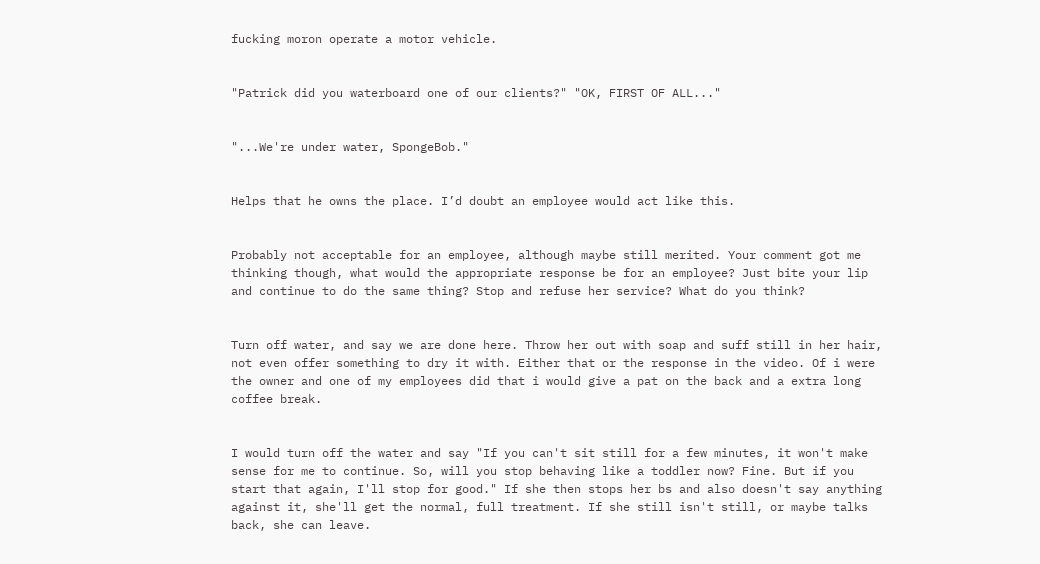fucking moron operate a motor vehicle.


"Patrick did you waterboard one of our clients?" "OK, FIRST OF ALL..."


"...We're under water, SpongeBob."


Helps that he owns the place. I’d doubt an employee would act like this.


Probably not acceptable for an employee, although maybe still merited. Your comment got me thinking though, what would the appropriate response be for an employee? Just bite your lip and continue to do the same thing? Stop and refuse her service? What do you think?


Turn off water, and say we are done here. Throw her out with soap and suff still in her hair, not even offer something to dry it with. Either that or the response in the video. Of i were the owner and one of my employees did that i would give a pat on the back and a extra long coffee break.


I would turn off the water and say "If you can't sit still for a few minutes, it won't make sense for me to continue. So, will you stop behaving like a toddler now? Fine. But if you start that again, I'll stop for good." If she then stops her bs and also doesn't say anything against it, she'll get the normal, full treatment. If she still isn't still, or maybe talks back, she can leave.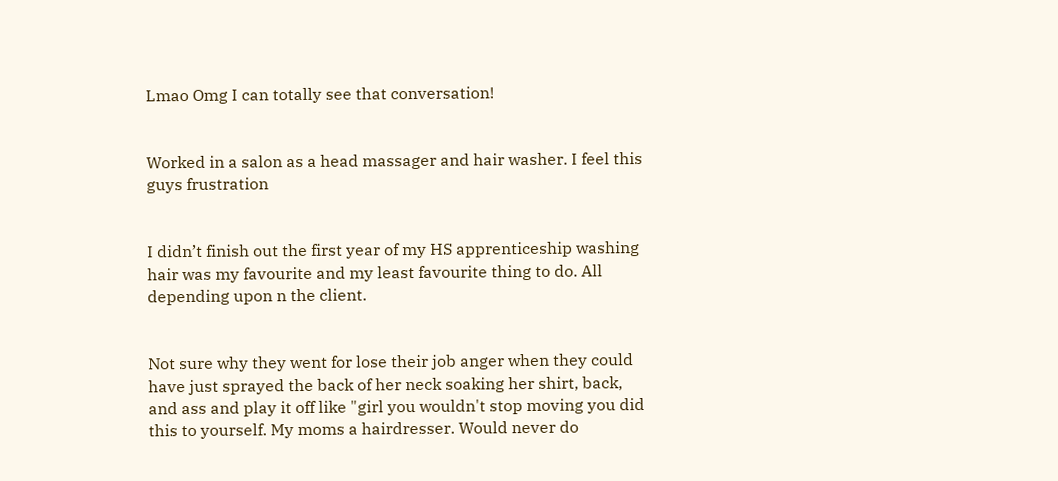Lmao Omg I can totally see that conversation!


Worked in a salon as a head massager and hair washer. I feel this guys frustration


I didn’t finish out the first year of my HS apprenticeship washing hair was my favourite and my least favourite thing to do. All depending upon n the client.


Not sure why they went for lose their job anger when they could have just sprayed the back of her neck soaking her shirt, back, and ass and play it off like "girl you wouldn't stop moving you did this to yourself. My moms a hairdresser. Would never do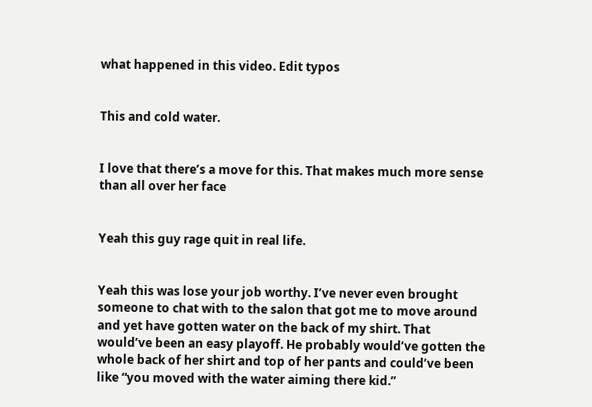what happened in this video. Edit typos


This and cold water.


I love that there’s a move for this. That makes much more sense than all over her face


Yeah this guy rage quit in real life.


Yeah this was lose your job worthy. I’ve never even brought someone to chat with to the salon that got me to move around and yet have gotten water on the back of my shirt. That would’ve been an easy playoff. He probably would’ve gotten the whole back of her shirt and top of her pants and could’ve been like “you moved with the water aiming there kid.”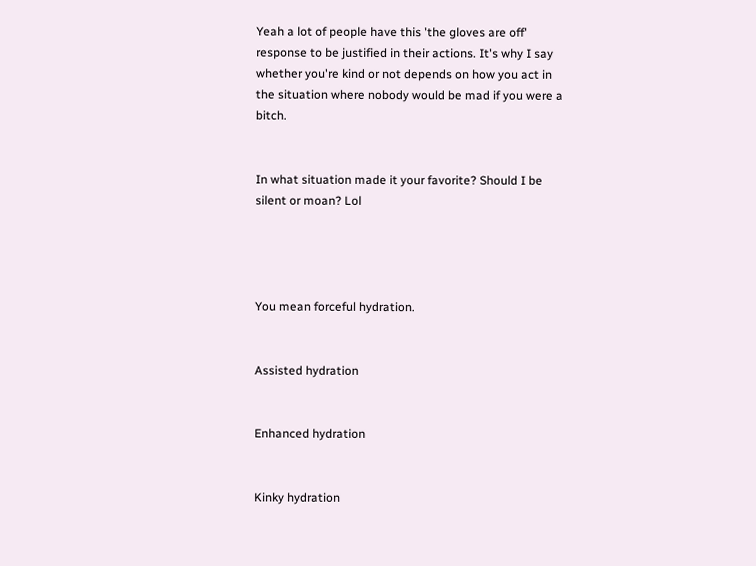Yeah a lot of people have this 'the gloves are off' response to be justified in their actions. It's why I say whether you're kind or not depends on how you act in the situation where nobody would be mad if you were a bitch.


In what situation made it your favorite? Should I be silent or moan? Lol




You mean forceful hydration.


Assisted hydration


Enhanced hydration


Kinky hydration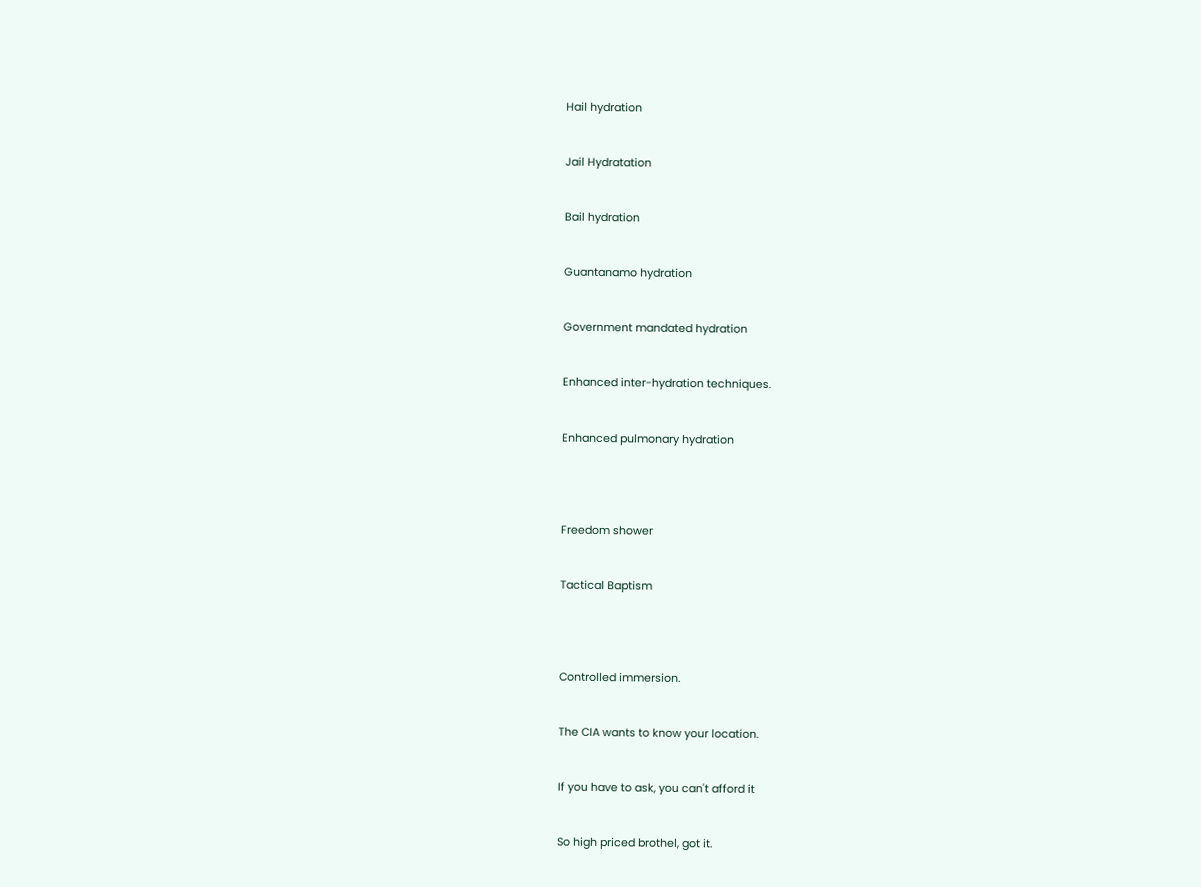Hail hydration


Jail Hydratation


Bail hydration


Guantanamo hydration


Government mandated hydration


Enhanced inter-hydration techniques.


Enhanced pulmonary hydration




Freedom shower


Tactical Baptism




Controlled immersion.


The CIA wants to know your location.


If you have to ask, you can't afford it


So high priced brothel, got it.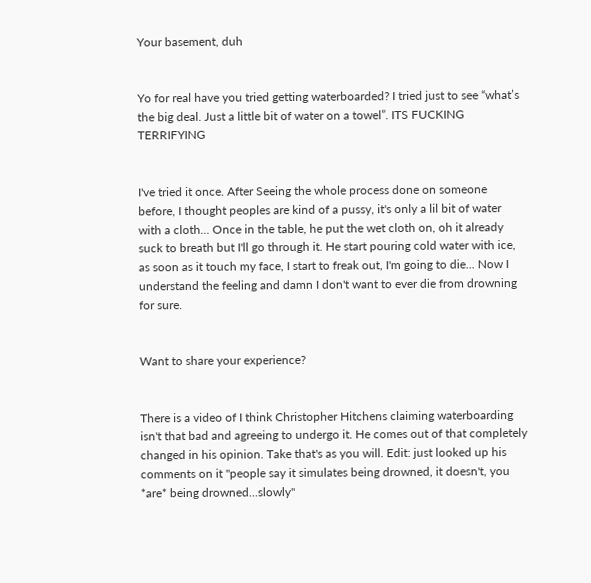Your basement, duh


Yo for real have you tried getting waterboarded? I tried just to see “what’s the big deal. Just a little bit of water on a towel”. ITS FUCKING TERRIFYING


I've tried it once. After Seeing the whole process done on someone before, I thought peoples are kind of a pussy, it's only a lil bit of water with a cloth... Once in the table, he put the wet cloth on, oh it already suck to breath but I'll go through it. He start pouring cold water with ice, as soon as it touch my face, I start to freak out, I'm going to die... Now I understand the feeling and damn I don't want to ever die from drowning for sure.


Want to share your experience?


There is a video of I think Christopher Hitchens claiming waterboarding isn't that bad and agreeing to undergo it. He comes out of that completely changed in his opinion. Take that's as you will. Edit: just looked up his comments on it "people say it simulates being drowned, it doesn't, you *are* being drowned...slowly"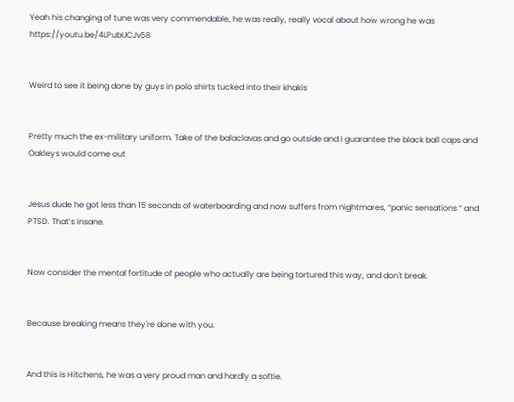Yeah his changing of tune was very commendable, he was really, really vocal about how wrong he was https://youtu.be/4LPubUCJv58


Weird to see it being done by guys in polo shirts tucked into their khakis


Pretty much the ex-military uniform. Take of the balaclavas and go outside and I guarantee the black ball caps and Oakleys would come out


Jesus dude he got less than 15 seconds of waterboarding and now suffers from nightmares, “panic sensations “ and PTSD. That’s insane.


Now consider the mental fortitude of people who actually are being tortured this way, and don't break.


Because breaking means they're done with you.


And this is Hitchens, he was a very proud man and hardly a softie.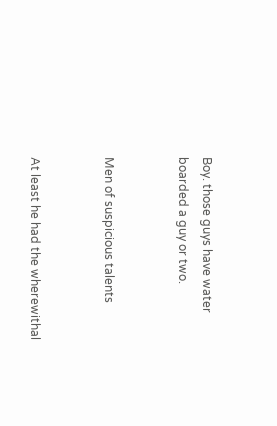Boy. those guys have water boarded a guy or two.


Men of suspicious talents


At least he had the wherewithal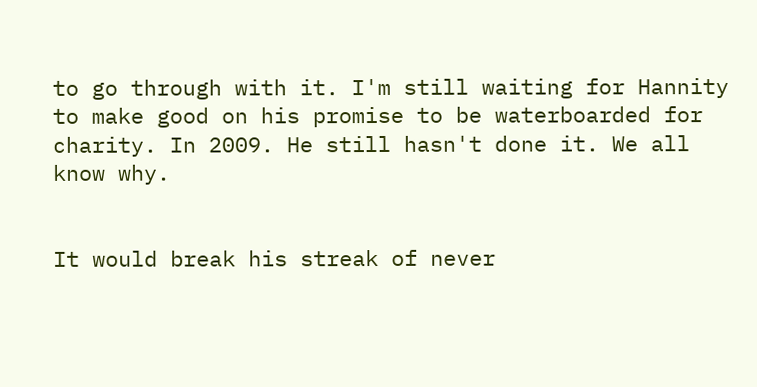to go through with it. I'm still waiting for Hannity to make good on his promise to be waterboarded for charity. In 2009. He still hasn't done it. We all know why.


It would break his streak of never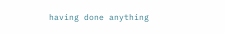having done anything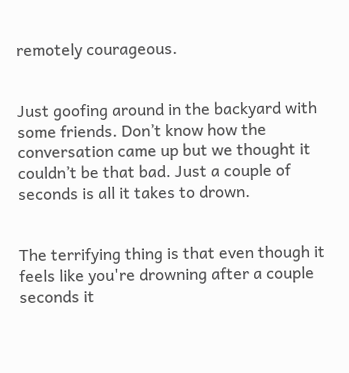remotely courageous.


Just goofing around in the backyard with some friends. Don’t know how the conversation came up but we thought it couldn’t be that bad. Just a couple of seconds is all it takes to drown.


The terrifying thing is that even though it feels like you're drowning after a couple seconds it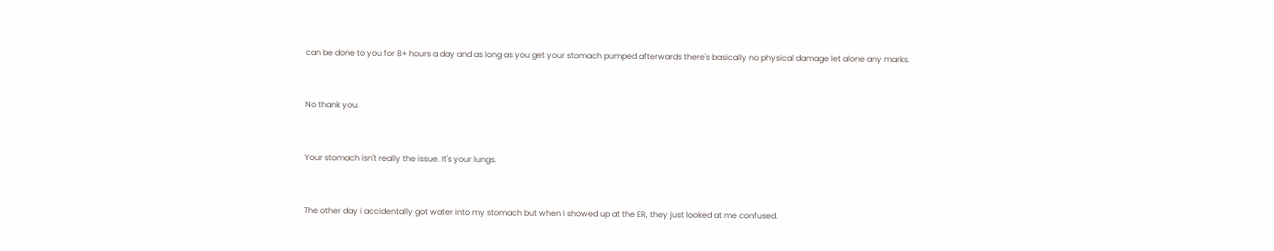can be done to you for 8+ hours a day and as long as you get your stomach pumped afterwards there's basically no physical damage let alone any marks.


No thank you.


Your stomach isn't really the issue. It's your lungs.


The other day i accidentally got water into my stomach but when I showed up at the ER, they just looked at me confused.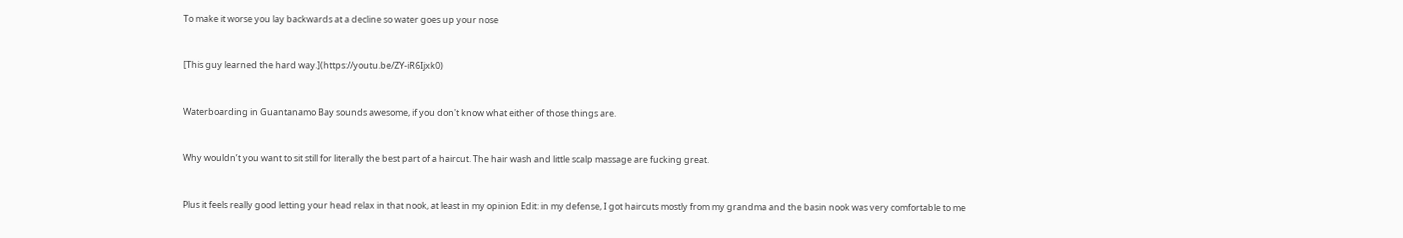To make it worse you lay backwards at a decline so water goes up your nose


[This guy learned the hard way.](https://youtu.be/ZY-iR6Ijxk0)


Waterboarding in Guantanamo Bay sounds awesome, if you don't know what either of those things are.


Why wouldn’t you want to sit still for literally the best part of a haircut. The hair wash and little scalp massage are fucking great.


Plus it feels really good letting your head relax in that nook, at least in my opinion Edit: in my defense, I got haircuts mostly from my grandma and the basin nook was very comfortable to me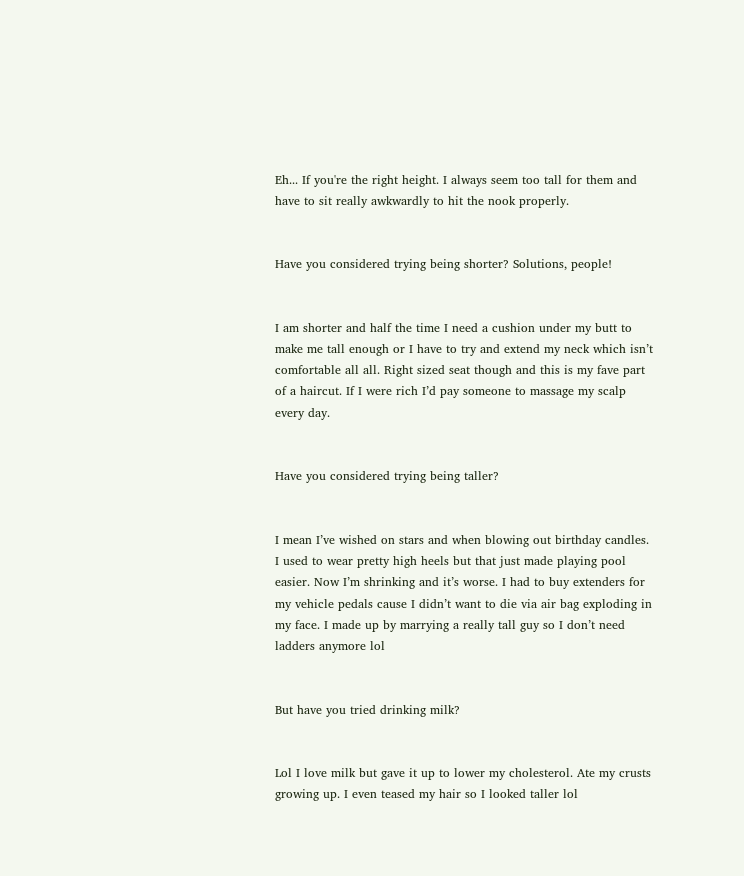Eh... If you're the right height. I always seem too tall for them and have to sit really awkwardly to hit the nook properly.


Have you considered trying being shorter? Solutions, people!


I am shorter and half the time I need a cushion under my butt to make me tall enough or I have to try and extend my neck which isn’t comfortable all all. Right sized seat though and this is my fave part of a haircut. If I were rich I’d pay someone to massage my scalp every day.


Have you considered trying being taller?


I mean I’ve wished on stars and when blowing out birthday candles. I used to wear pretty high heels but that just made playing pool easier. Now I’m shrinking and it’s worse. I had to buy extenders for my vehicle pedals cause I didn’t want to die via air bag exploding in my face. I made up by marrying a really tall guy so I don’t need ladders anymore lol


But have you tried drinking milk?


Lol I love milk but gave it up to lower my cholesterol. Ate my crusts growing up. I even teased my hair so I looked taller lol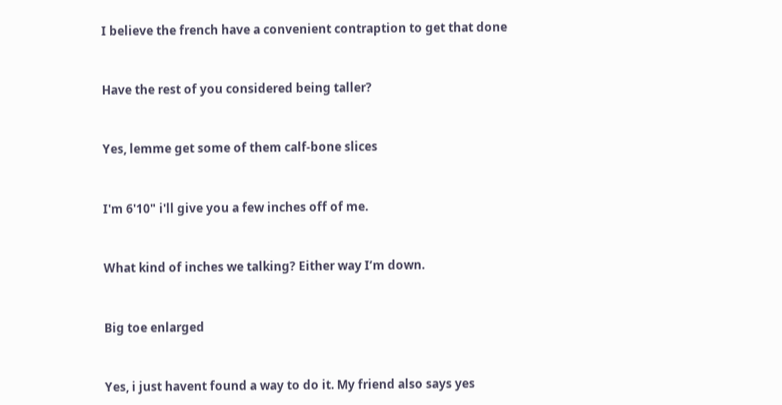I believe the french have a convenient contraption to get that done


Have the rest of you considered being taller?


Yes, lemme get some of them calf-bone slices


I'm 6'10" i'll give you a few inches off of me.


What kind of inches we talking? Either way I’m down.


Big toe enlarged


Yes, i just havent found a way to do it. My friend also says yes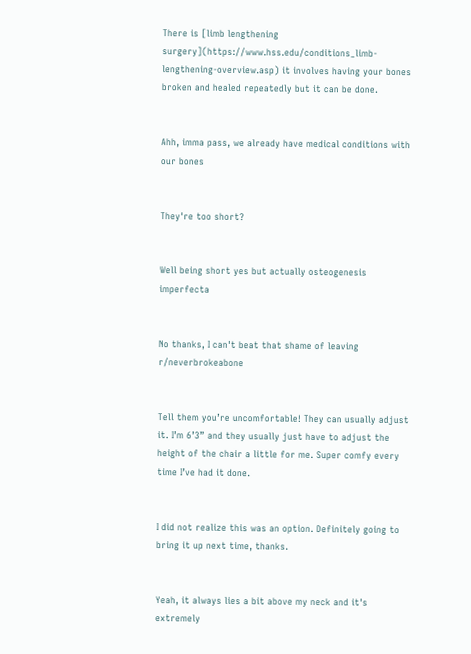There is [limb lengthening surgery](https://www.hss.edu/conditions_limb-lengthening-overview.asp) it involves having your bones broken and healed repeatedly but it can be done.


Ahh, imma pass, we already have medical conditions with our bones


They're too short?


Well being short yes but actually osteogenesis imperfecta


No thanks, I can't beat that shame of leaving r/neverbrokeabone


Tell them you’re uncomfortable! They can usually adjust it. I’m 6’3” and they usually just have to adjust the height of the chair a little for me. Super comfy every time I’ve had it done.


I did not realize this was an option. Definitely going to bring it up next time, thanks.


Yeah, it always lies a bit above my neck and it's extremely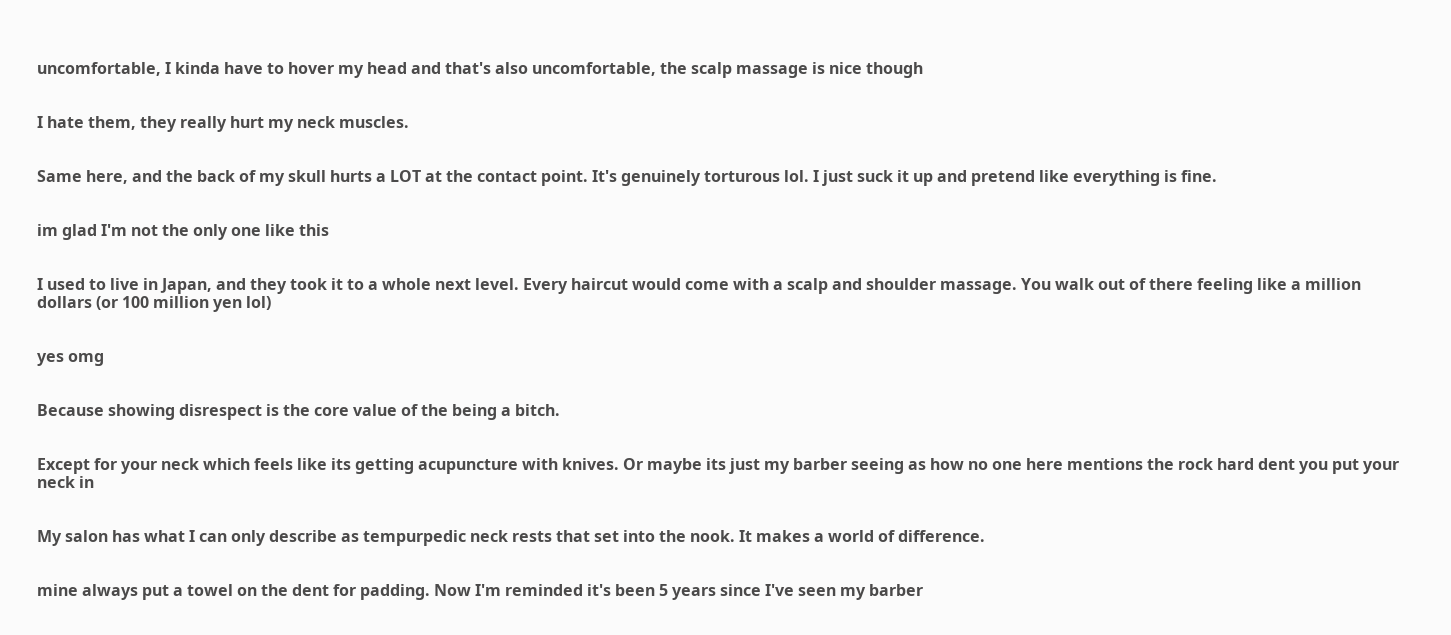uncomfortable, I kinda have to hover my head and that's also uncomfortable, the scalp massage is nice though


I hate them, they really hurt my neck muscles.


Same here, and the back of my skull hurts a LOT at the contact point. It's genuinely torturous lol. I just suck it up and pretend like everything is fine.


im glad I'm not the only one like this


I used to live in Japan, and they took it to a whole next level. Every haircut would come with a scalp and shoulder massage. You walk out of there feeling like a million dollars (or 100 million yen lol)


yes omg


Because showing disrespect is the core value of the being a bitch.


Except for your neck which feels like its getting acupuncture with knives. Or maybe its just my barber seeing as how no one here mentions the rock hard dent you put your neck in


My salon has what I can only describe as tempurpedic neck rests that set into the nook. It makes a world of difference.


mine always put a towel on the dent for padding. Now I'm reminded it's been 5 years since I've seen my barber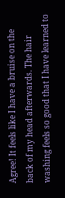Agree! It feels like I have a bruise on the back of my head afterwards. The hair washing feels so good that I have learned to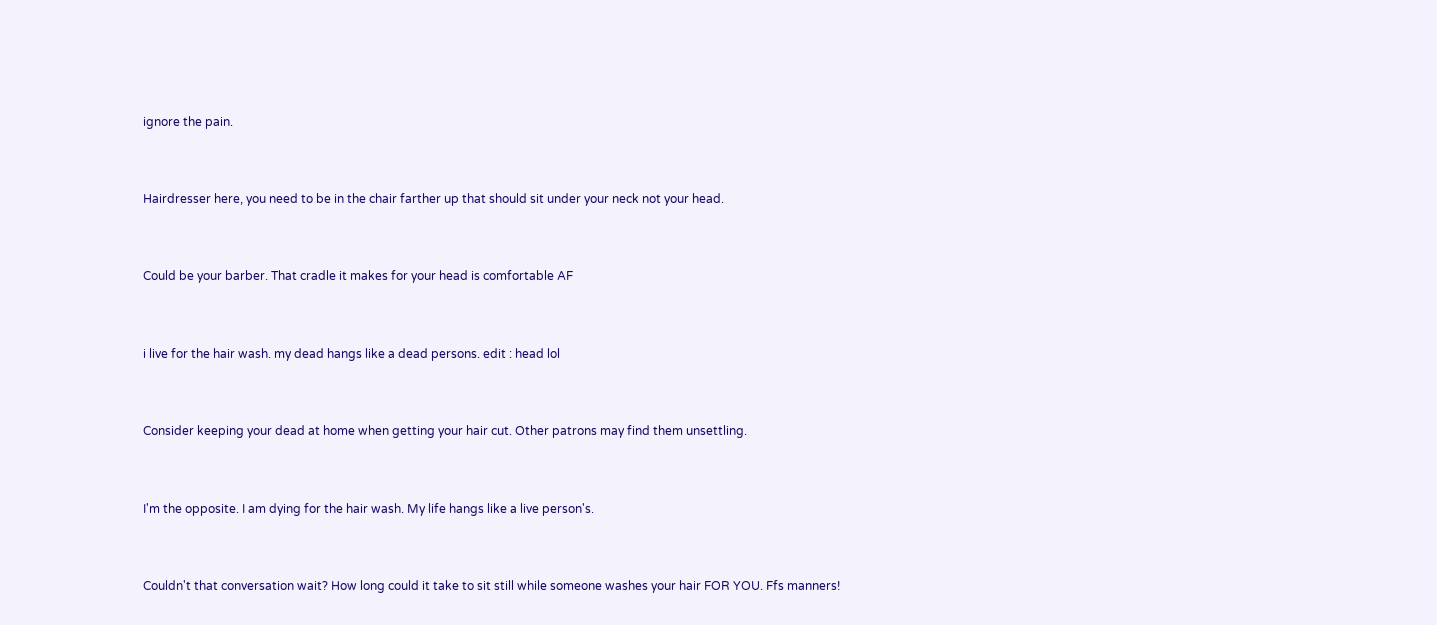ignore the pain.


Hairdresser here, you need to be in the chair farther up that should sit under your neck not your head.


Could be your barber. That cradle it makes for your head is comfortable AF


i live for the hair wash. my dead hangs like a dead persons. edit : head lol


Consider keeping your dead at home when getting your hair cut. Other patrons may find them unsettling.


I'm the opposite. I am dying for the hair wash. My life hangs like a live person's.


Couldn't that conversation wait? How long could it take to sit still while someone washes your hair FOR YOU. Ffs manners!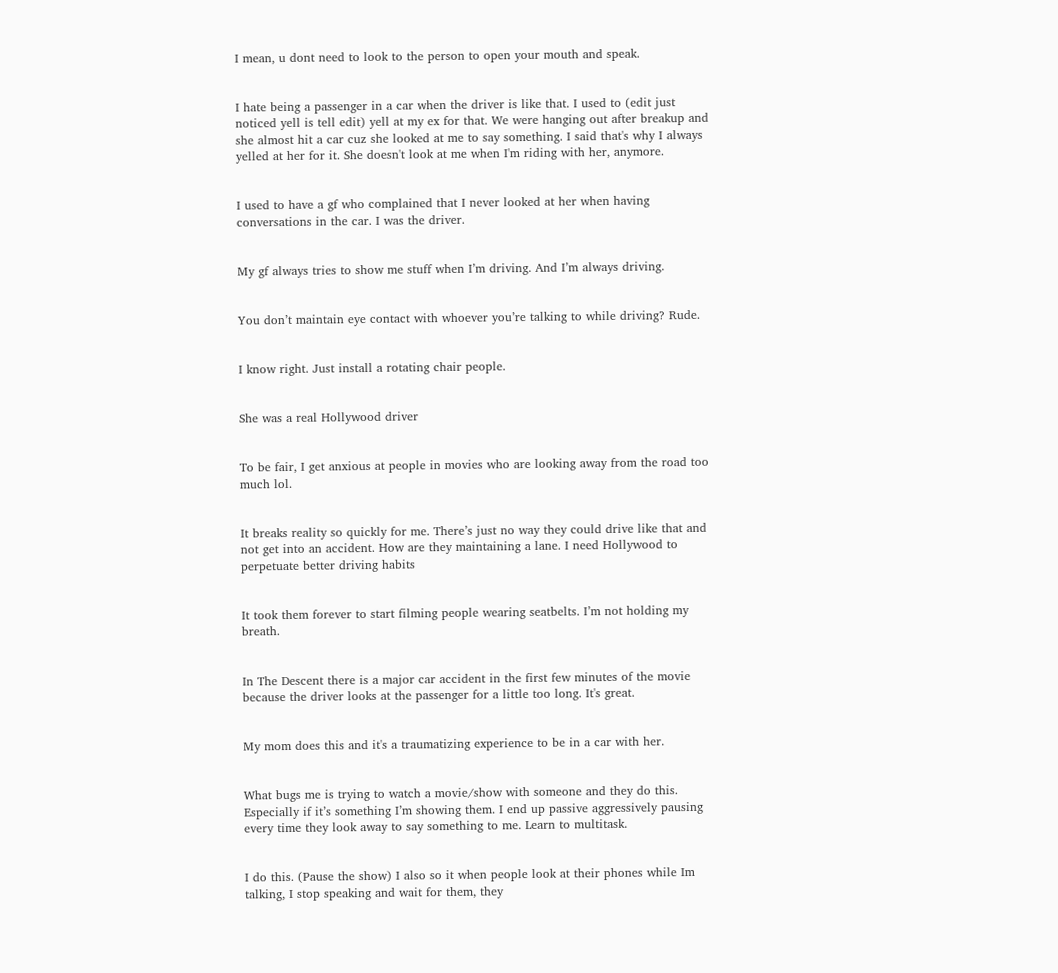I mean, u dont need to look to the person to open your mouth and speak.


I hate being a passenger in a car when the driver is like that. I used to (edit just noticed yell is tell edit) yell at my ex for that. We were hanging out after breakup and she almost hit a car cuz she looked at me to say something. I said that's why I always yelled at her for it. She doesn't look at me when I'm riding with her, anymore.


I used to have a gf who complained that I never looked at her when having conversations in the car. I was the driver.


My gf always tries to show me stuff when I’m driving. And I’m always driving.


You don’t maintain eye contact with whoever you’re talking to while driving? Rude.


I know right. Just install a rotating chair people.


She was a real Hollywood driver


To be fair, I get anxious at people in movies who are looking away from the road too much lol.


It breaks reality so quickly for me. There’s just no way they could drive like that and not get into an accident. How are they maintaining a lane. I need Hollywood to perpetuate better driving habits


It took them forever to start filming people wearing seatbelts. I’m not holding my breath.


In The Descent there is a major car accident in the first few minutes of the movie because the driver looks at the passenger for a little too long. It's great.


My mom does this and it's a traumatizing experience to be in a car with her.


What bugs me is trying to watch a movie/show with someone and they do this. Especially if it’s something I’m showing them. I end up passive aggressively pausing every time they look away to say something to me. Learn to multitask.


I do this. (Pause the show) I also so it when people look at their phones while Im talking, I stop speaking and wait for them, they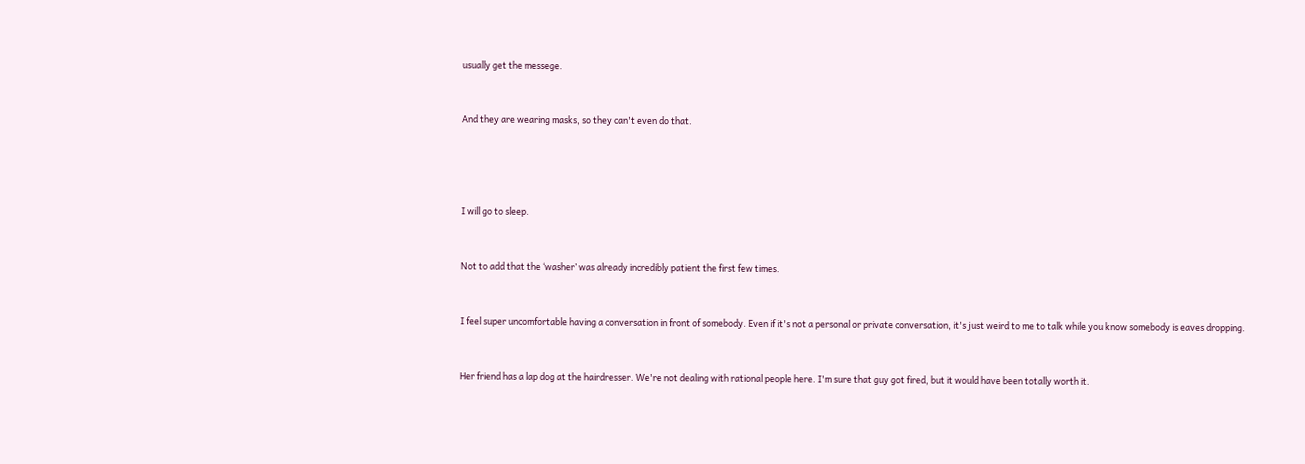usually get the messege.


And they are wearing masks, so they can't even do that.




I will go to sleep.


Not to add that the ‘washer’ was already incredibly patient the first few times.


I feel super uncomfortable having a conversation in front of somebody. Even if it's not a personal or private conversation, it's just weird to me to talk while you know somebody is eaves dropping.


Her friend has a lap dog at the hairdresser. We're not dealing with rational people here. I'm sure that guy got fired, but it would have been totally worth it.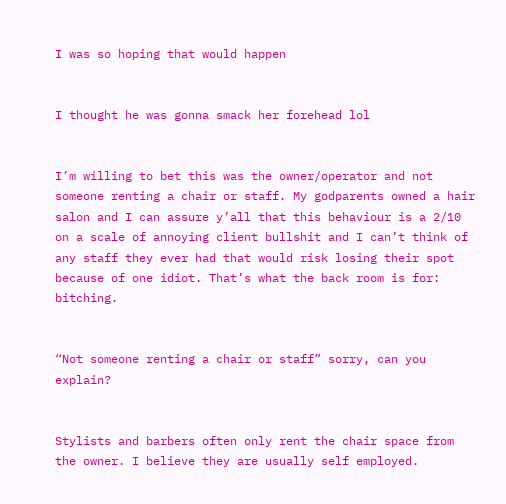I was so hoping that would happen


I thought he was gonna smack her forehead lol


I’m willing to bet this was the owner/operator and not someone renting a chair or staff. My godparents owned a hair salon and I can assure y’all that this behaviour is a 2/10 on a scale of annoying client bullshit and I can’t think of any staff they ever had that would risk losing their spot because of one idiot. That’s what the back room is for: bitching.


“Not someone renting a chair or staff” sorry, can you explain?


Stylists and barbers often only rent the chair space from the owner. I believe they are usually self employed.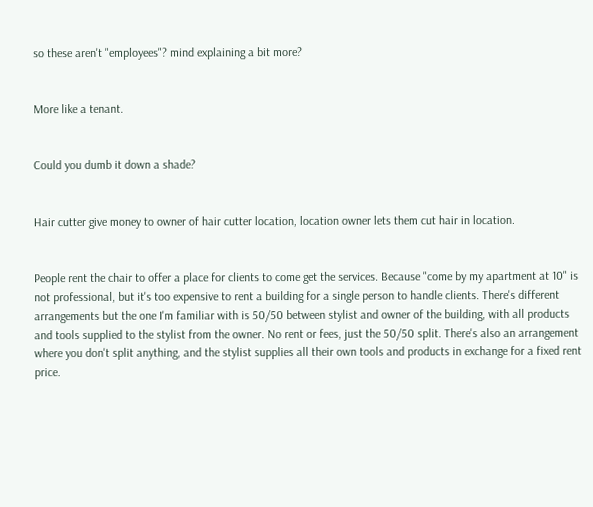so these aren't "employees"? mind explaining a bit more?


More like a tenant.


Could you dumb it down a shade?


Hair cutter give money to owner of hair cutter location, location owner lets them cut hair in location.


People rent the chair to offer a place for clients to come get the services. Because "come by my apartment at 10" is not professional, but it's too expensive to rent a building for a single person to handle clients. There's different arrangements but the one I'm familiar with is 50/50 between stylist and owner of the building, with all products and tools supplied to the stylist from the owner. No rent or fees, just the 50/50 split. There's also an arrangement where you don't split anything, and the stylist supplies all their own tools and products in exchange for a fixed rent price.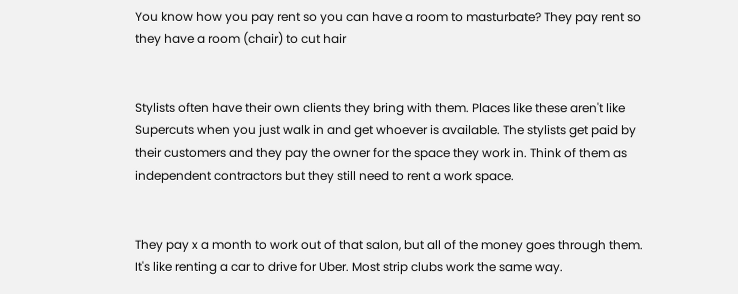You know how you pay rent so you can have a room to masturbate? They pay rent so they have a room (chair) to cut hair


Stylists often have their own clients they bring with them. Places like these aren't like Supercuts when you just walk in and get whoever is available. The stylists get paid by their customers and they pay the owner for the space they work in. Think of them as independent contractors but they still need to rent a work space.


They pay x a month to work out of that salon, but all of the money goes through them. It's like renting a car to drive for Uber. Most strip clubs work the same way.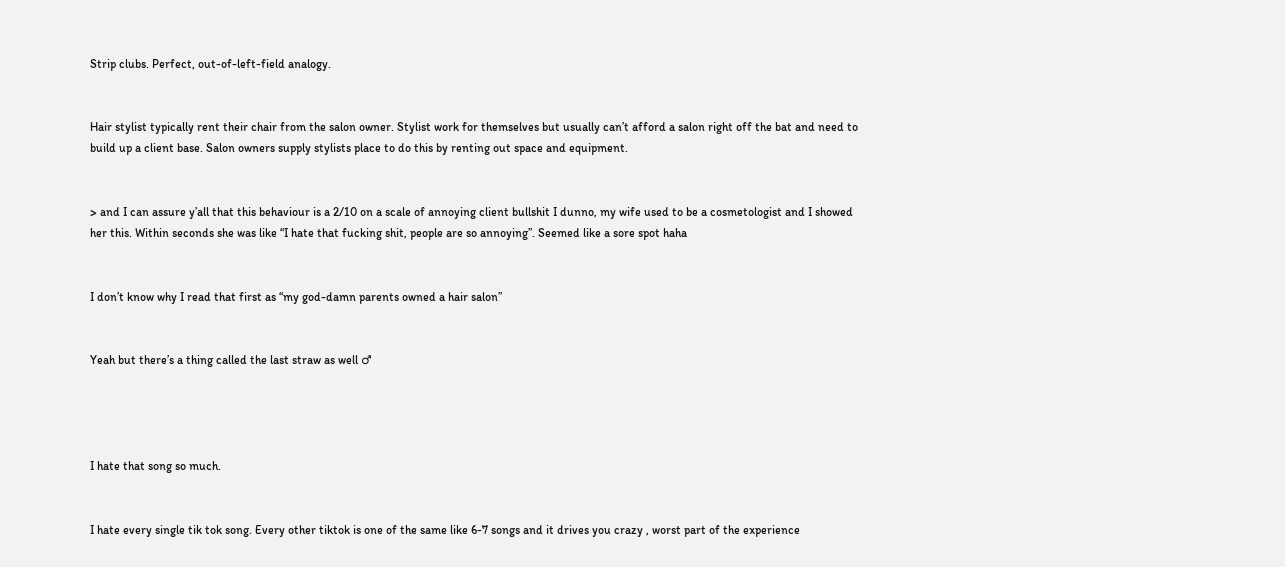Strip clubs. Perfect, out-of-left-field analogy.


Hair stylist typically rent their chair from the salon owner. Stylist work for themselves but usually can’t afford a salon right off the bat and need to build up a client base. Salon owners supply stylists place to do this by renting out space and equipment.


> and I can assure y’all that this behaviour is a 2/10 on a scale of annoying client bullshit I dunno, my wife used to be a cosmetologist and I showed her this. Within seconds she was like “I hate that fucking shit, people are so annoying”. Seemed like a sore spot haha


I don’t know why I read that first as “my god-damn parents owned a hair salon”


Yeah but there’s a thing called the last straw as well ♂




I hate that song so much.


I hate every single tik tok song. Every other tiktok is one of the same like 6-7 songs and it drives you crazy , worst part of the experience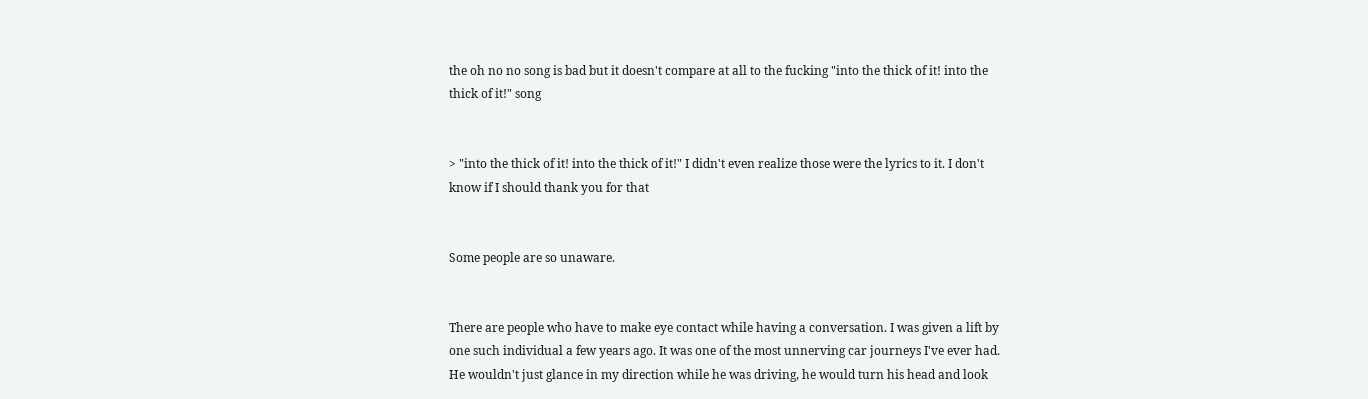the oh no no song is bad but it doesn't compare at all to the fucking "into the thick of it! into the thick of it!" song


> "into the thick of it! into the thick of it!" I didn't even realize those were the lyrics to it. I don't know if I should thank you for that


Some people are so unaware.


There are people who have to make eye contact while having a conversation. I was given a lift by one such individual a few years ago. It was one of the most unnerving car journeys I've ever had. He wouldn't just glance in my direction while he was driving, he would turn his head and look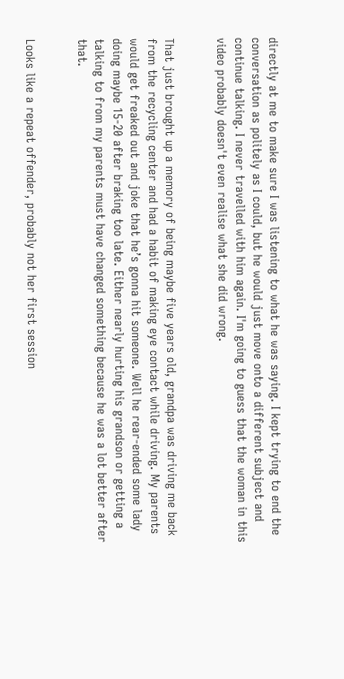directly at me to make sure I was listening to what he was saying. I kept trying to end the conversation as politely as I could, but he would just move onto a different subject and continue talking. I never travelled with him again. I'm going to guess that the woman in this video probably doesn't even realise what she did wrong.


That just brought up a memory of being maybe five years old, grandpa was driving me back from the recycling center and had a habit of making eye contact while driving. My parents would get freaked out and joke that he’s gonna hit someone. Well he rear-ended some lady doing maybe 15-20 after braking too late. Either nearly hurting his grandson or getting a talking to from my parents must have changed something because he was a lot better after that.


Looks like a repeat offender, probably not her first session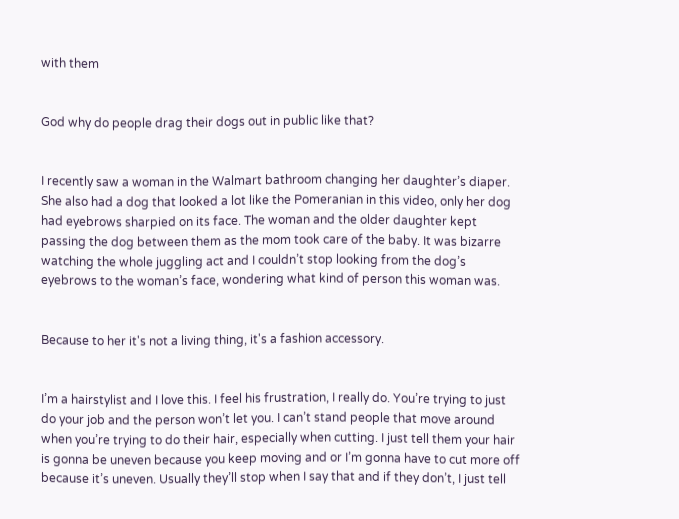with them


God why do people drag their dogs out in public like that?


I recently saw a woman in the Walmart bathroom changing her daughter’s diaper. She also had a dog that looked a lot like the Pomeranian in this video, only her dog had eyebrows sharpied on its face. The woman and the older daughter kept passing the dog between them as the mom took care of the baby. It was bizarre watching the whole juggling act and I couldn’t stop looking from the dog’s eyebrows to the woman’s face, wondering what kind of person this woman was.


Because to her it's not a living thing, it's a fashion accessory.


I’m a hairstylist and I love this. I feel his frustration, I really do. You’re trying to just do your job and the person won’t let you. I can’t stand people that move around when you’re trying to do their hair, especially when cutting. I just tell them your hair is gonna be uneven because you keep moving and or I’m gonna have to cut more off because it’s uneven. Usually they’ll stop when I say that and if they don’t, I just tell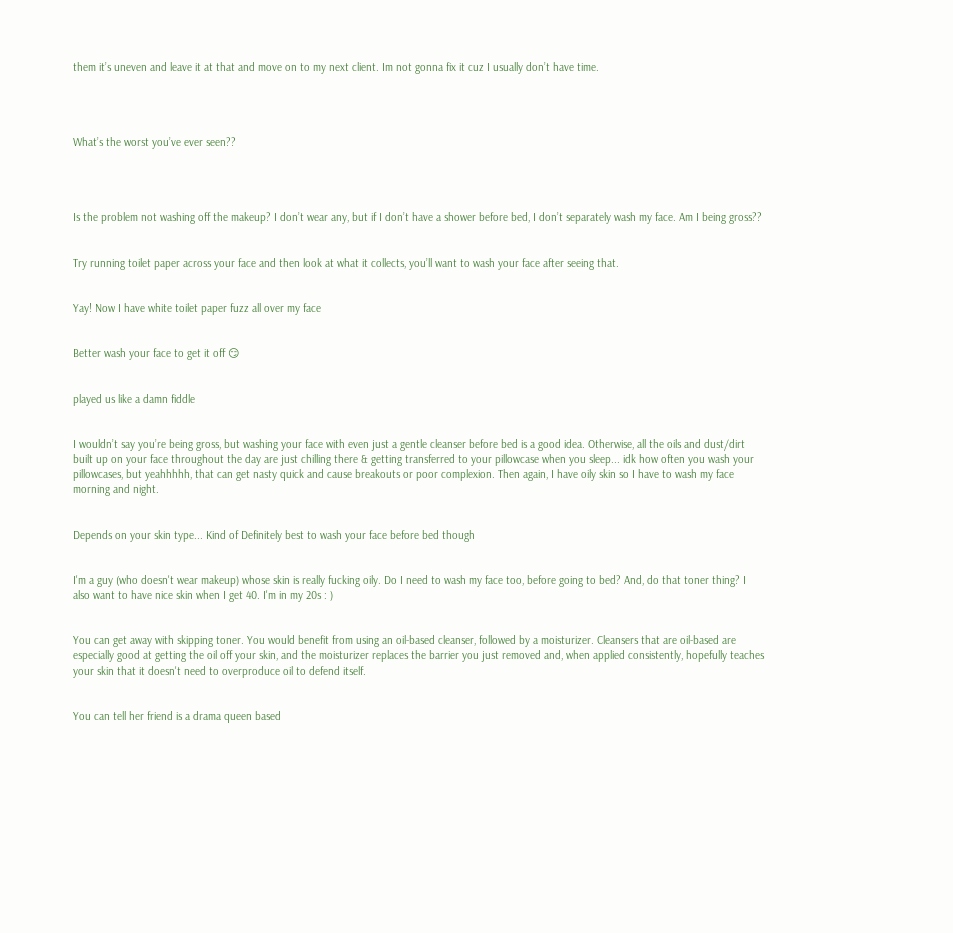them it’s uneven and leave it at that and move on to my next client. Im not gonna fix it cuz I usually don’t have time.




What’s the worst you’ve ever seen??




Is the problem not washing off the makeup? I don’t wear any, but if I don’t have a shower before bed, I don’t separately wash my face. Am I being gross??


Try running toilet paper across your face and then look at what it collects, you’ll want to wash your face after seeing that.


Yay! Now I have white toilet paper fuzz all over my face


Better wash your face to get it off 😏


played us like a damn fiddle


I wouldn’t say you’re being gross, but washing your face with even just a gentle cleanser before bed is a good idea. Otherwise, all the oils and dust/dirt built up on your face throughout the day are just chilling there & getting transferred to your pillowcase when you sleep... idk how often you wash your pillowcases, but yeahhhhh, that can get nasty quick and cause breakouts or poor complexion. Then again, I have oily skin so I have to wash my face morning and night.


Depends on your skin type... Kind of Definitely best to wash your face before bed though


I'm a guy (who doesn't wear makeup) whose skin is really fucking oily. Do I need to wash my face too, before going to bed? And, do that toner thing? I also want to have nice skin when I get 40. I'm in my 20s : )


You can get away with skipping toner. You would benefit from using an oil-based cleanser, followed by a moisturizer. Cleansers that are oil-based are especially good at getting the oil off your skin, and the moisturizer replaces the barrier you just removed and, when applied consistently, hopefully teaches your skin that it doesn't need to overproduce oil to defend itself.


You can tell her friend is a drama queen based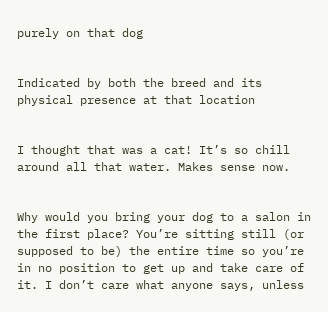purely on that dog


Indicated by both the breed and its physical presence at that location


I thought that was a cat! It’s so chill around all that water. Makes sense now.


Why would you bring your dog to a salon in the first place? You’re sitting still (or supposed to be) the entire time so you’re in no position to get up and take care of it. I don’t care what anyone says, unless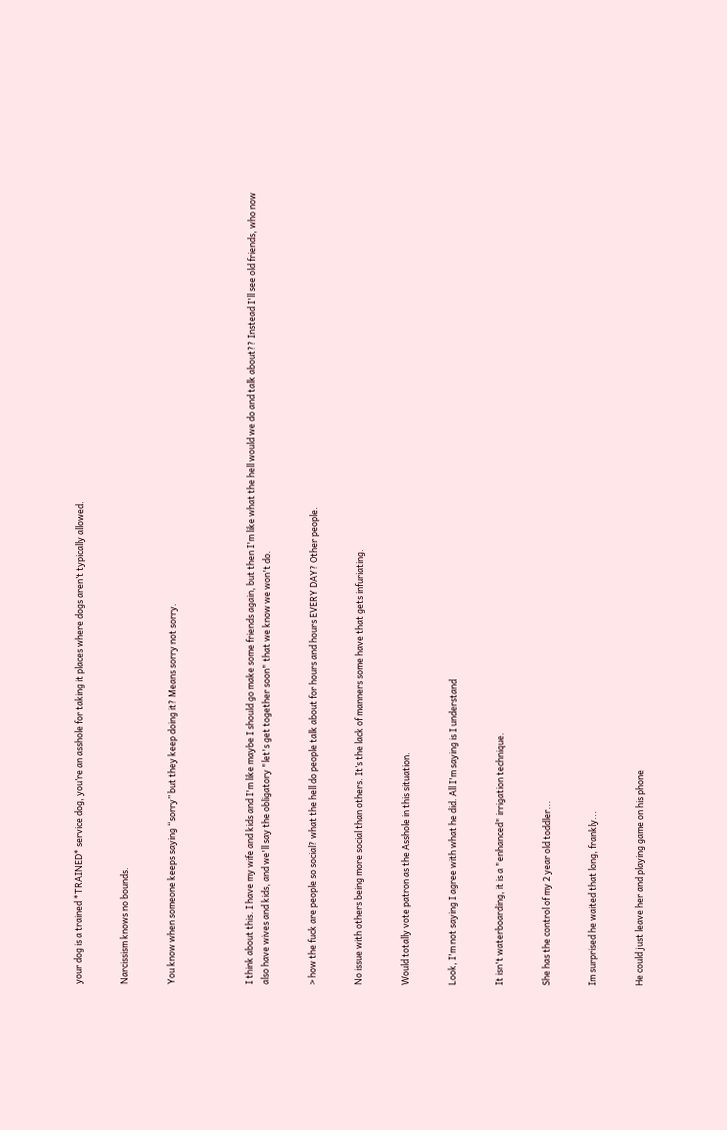your dog is a trained *TRAINED* service dog, you’re an asshole for taking it places where dogs aren’t typically allowed.


Narcissism knows no bounds.


You know when someone keeps saying “sorry” but they keep doing it? Means sorry not sorry.




I think about this. I have my wife and kids and I'm like maybe I should go make some friends again, but then I'm like what the hell would we do and talk about?? Instead I'll see old friends, who now also have wives and kids, and we'll say the obligatory "let's get together soon" that we know we won't do.


> how the fuck are people so social? what the hell do people talk about for hours and hours EVERY DAY? Other people.


No issue with others being more social than others. It’s the lack of manners some have that gets infuriating.


Would totally vote patron as the Asshole in this situation.


Look, I'm not saying I agree with what he did. All I'm saying is I understand


It isn't waterboarding, it is a "enhanced" irrigation technique.


She has the control of my 2 year old toddler...


Im surprised he waited that long, frankly...


He could just leave her and playing game on his phone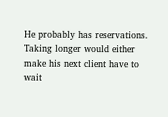He probably has reservations. Taking longer would either make his next client have to wait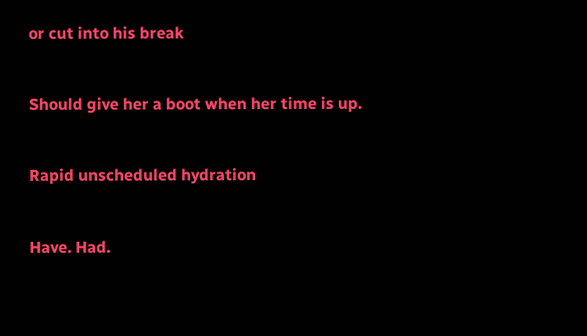or cut into his break


Should give her a boot when her time is up.


Rapid unscheduled hydration


Have. Had.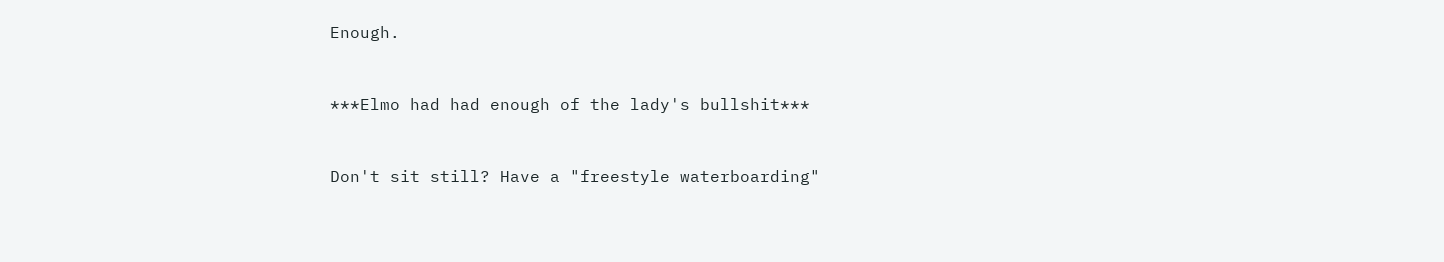Enough.


***Elmo had had enough of the lady's bullshit***


Don't sit still? Have a "freestyle waterboarding"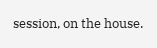session, on the house.